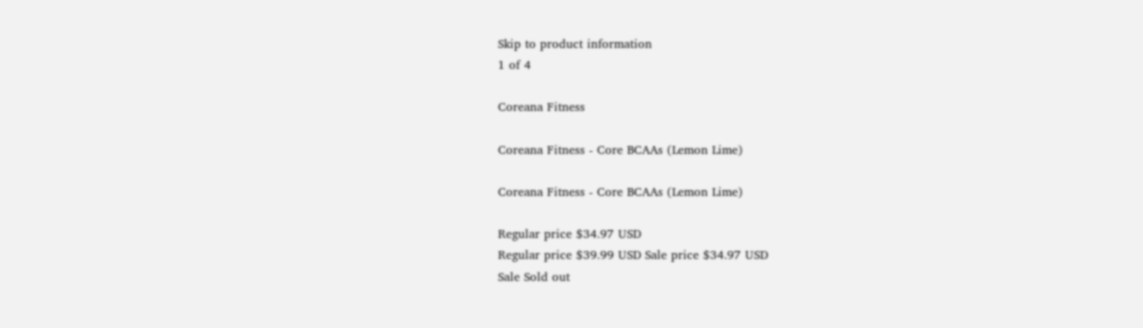Skip to product information
1 of 4

Coreana Fitness

Coreana Fitness - Core BCAAs (Lemon Lime)

Coreana Fitness - Core BCAAs (Lemon Lime)

Regular price $34.97 USD
Regular price $39.99 USD Sale price $34.97 USD
Sale Sold out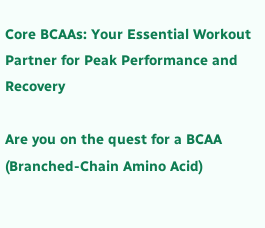Core BCAAs: Your Essential Workout Partner for Peak Performance and Recovery

Are you on the quest for a BCAA (Branched-Chain Amino Acid)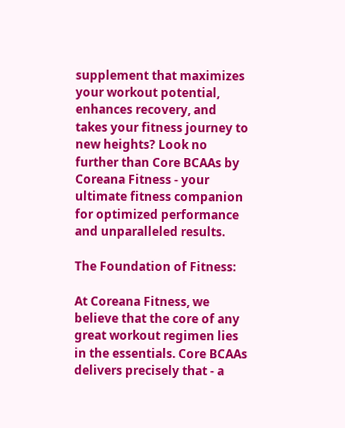supplement that maximizes your workout potential, enhances recovery, and takes your fitness journey to new heights? Look no further than Core BCAAs by Coreana Fitness - your ultimate fitness companion for optimized performance and unparalleled results.

The Foundation of Fitness:

At Coreana Fitness, we believe that the core of any great workout regimen lies in the essentials. Core BCAAs delivers precisely that - a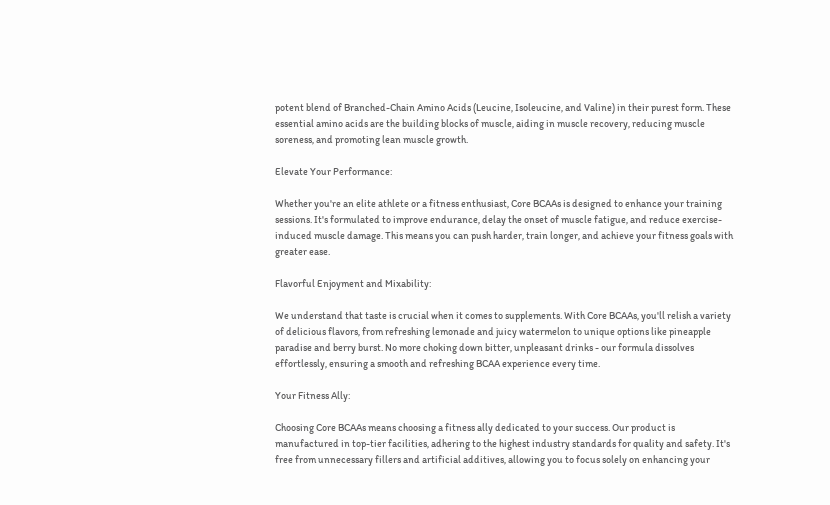potent blend of Branched-Chain Amino Acids (Leucine, Isoleucine, and Valine) in their purest form. These essential amino acids are the building blocks of muscle, aiding in muscle recovery, reducing muscle soreness, and promoting lean muscle growth.

Elevate Your Performance:

Whether you're an elite athlete or a fitness enthusiast, Core BCAAs is designed to enhance your training sessions. It's formulated to improve endurance, delay the onset of muscle fatigue, and reduce exercise-induced muscle damage. This means you can push harder, train longer, and achieve your fitness goals with greater ease.

Flavorful Enjoyment and Mixability:

We understand that taste is crucial when it comes to supplements. With Core BCAAs, you'll relish a variety of delicious flavors, from refreshing lemonade and juicy watermelon to unique options like pineapple paradise and berry burst. No more choking down bitter, unpleasant drinks - our formula dissolves effortlessly, ensuring a smooth and refreshing BCAA experience every time.

Your Fitness Ally:

Choosing Core BCAAs means choosing a fitness ally dedicated to your success. Our product is manufactured in top-tier facilities, adhering to the highest industry standards for quality and safety. It's free from unnecessary fillers and artificial additives, allowing you to focus solely on enhancing your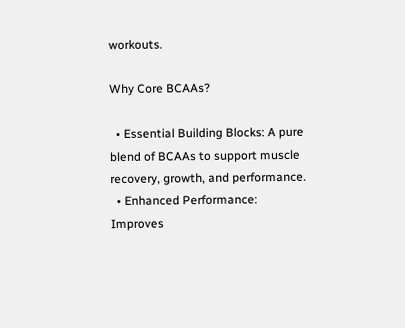workouts.

Why Core BCAAs?

  • Essential Building Blocks: A pure blend of BCAAs to support muscle recovery, growth, and performance.
  • Enhanced Performance: Improves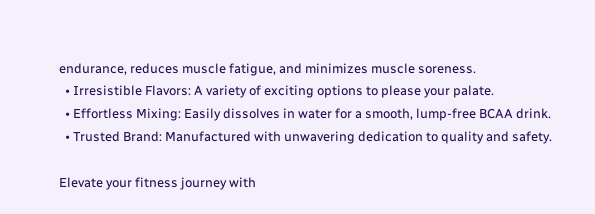endurance, reduces muscle fatigue, and minimizes muscle soreness.
  • Irresistible Flavors: A variety of exciting options to please your palate.
  • Effortless Mixing: Easily dissolves in water for a smooth, lump-free BCAA drink.
  • Trusted Brand: Manufactured with unwavering dedication to quality and safety.

Elevate your fitness journey with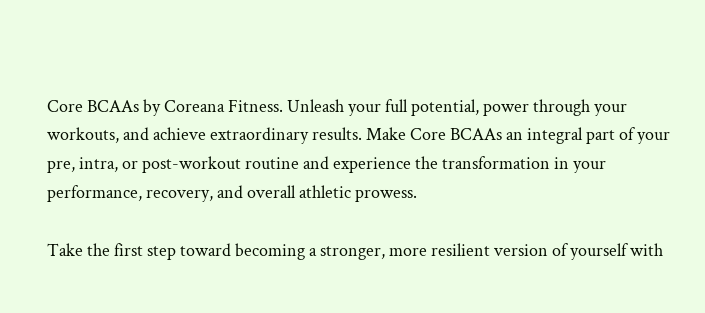Core BCAAs by Coreana Fitness. Unleash your full potential, power through your workouts, and achieve extraordinary results. Make Core BCAAs an integral part of your pre, intra, or post-workout routine and experience the transformation in your performance, recovery, and overall athletic prowess.

Take the first step toward becoming a stronger, more resilient version of yourself with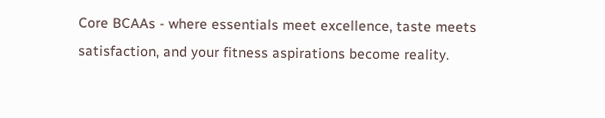Core BCAAs - where essentials meet excellence, taste meets satisfaction, and your fitness aspirations become reality.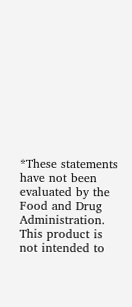*These statements have not been evaluated by the Food and Drug Administration.  This product is not intended to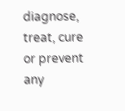diagnose, treat, cure or prevent any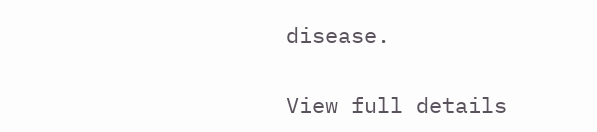disease.

View full details